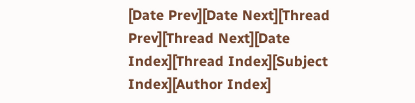[Date Prev][Date Next][Thread Prev][Thread Next][Date Index][Thread Index][Subject Index][Author Index]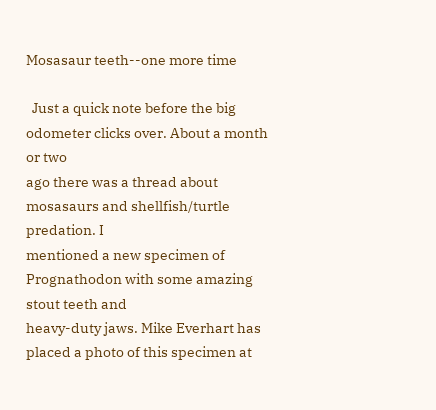Mosasaur teeth--one more time

  Just a quick note before the big odometer clicks over. About a month or two
ago there was a thread about mosasaurs and shellfish/turtle predation. I
mentioned a new specimen of Prognathodon with some amazing stout teeth and
heavy-duty jaws. Mike Everhart has placed a photo of this specimen at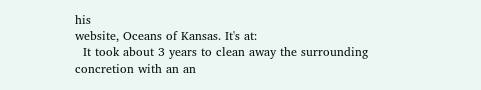his
website, Oceans of Kansas. It's at:
  It took about 3 years to clean away the surrounding concretion with an an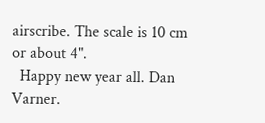airscribe. The scale is 10 cm or about 4".
  Happy new year all. Dan Varner.